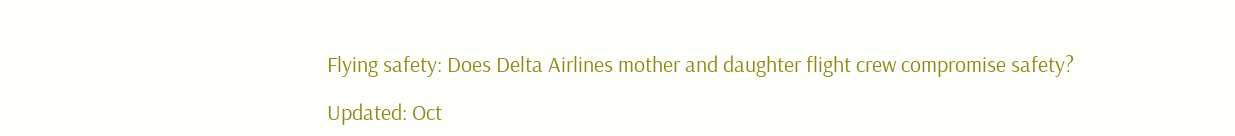Flying safety: Does Delta Airlines mother and daughter flight crew compromise safety?

Updated: Oct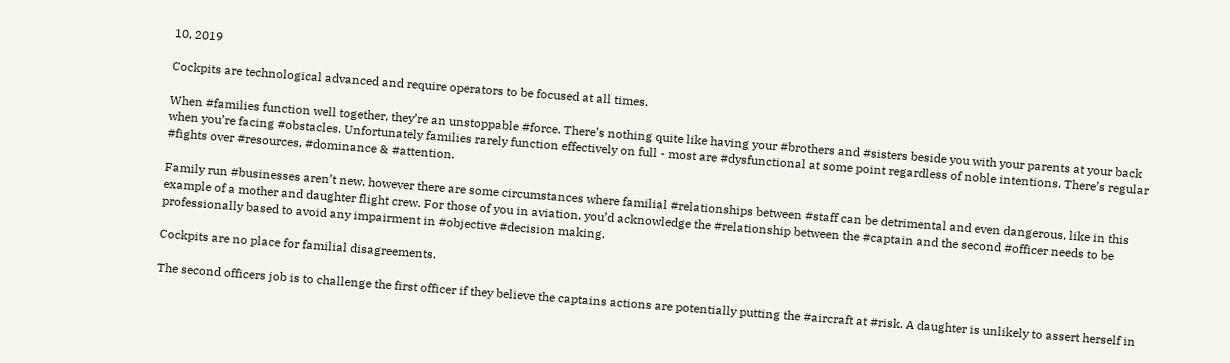10, 2019

Cockpits are technological advanced and require operators to be focused at all times.

When #families function well together, they’re an unstoppable #force. There’s nothing quite like having your #brothers and #sisters beside you with your parents at your back when you’re facing #obstacles. Unfortunately families rarely function effectively on full - most are #dysfunctional at some point regardless of noble intentions. There’s regular #fights over #resources, #dominance & #attention.

Family run #businesses aren’t new, however there are some circumstances where familial #relationships between #staff can be detrimental and even dangerous, like in this example of a mother and daughter flight crew. For those of you in aviation, you’d acknowledge the #relationship between the #captain and the second #officer needs to be professionally based to avoid any impairment in #objective #decision making.

Cockpits are no place for familial disagreements.

The second officers job is to challenge the first officer if they believe the captains actions are potentially putting the #aircraft at #risk. A daughter is unlikely to assert herself in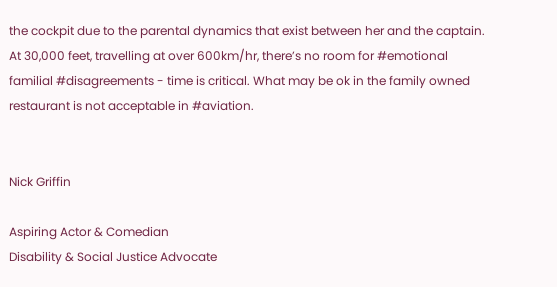the cockpit due to the parental dynamics that exist between her and the captain. At 30,000 feet, travelling at over 600km/hr, there’s no room for #emotional familial #disagreements - time is critical. What may be ok in the family owned restaurant is not acceptable in #aviation.


Nick Griffin

Aspiring Actor & Comedian
Disability & Social Justice Advocate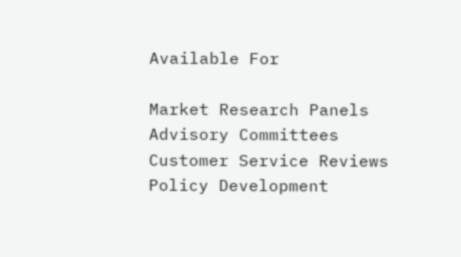Available For

Market Research Panels
Advisory Committees
Customer Service Reviews
Policy Development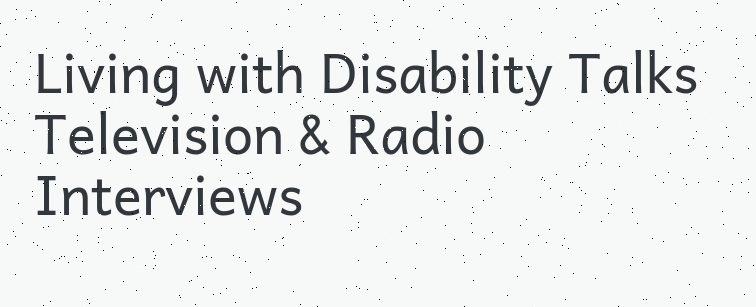Living with Disability Talks
Television & Radio Interviews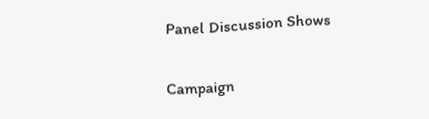Panel Discussion Shows

Campaign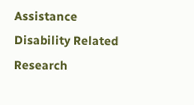Assistance
Disability Related Research